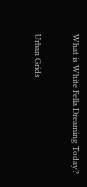What is White Fella Dreaming Today?

Urban Grids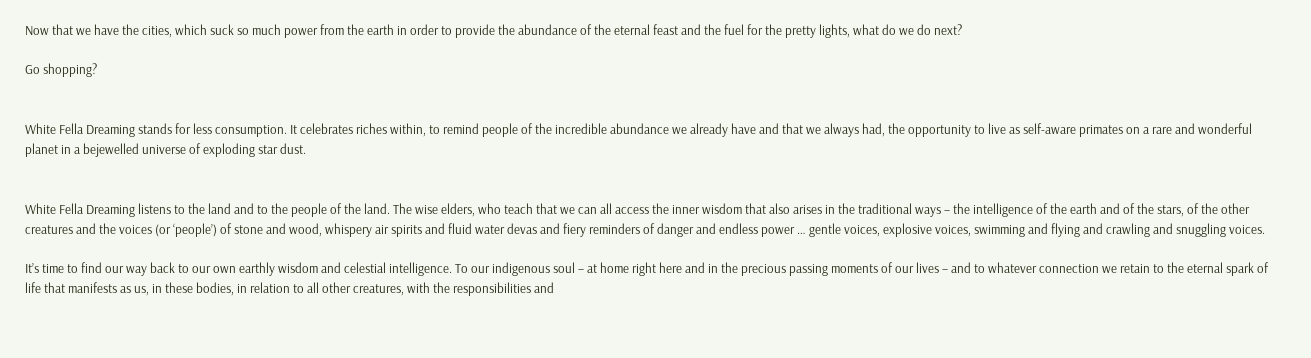Now that we have the cities, which suck so much power from the earth in order to provide the abundance of the eternal feast and the fuel for the pretty lights, what do we do next?

Go shopping?


White Fella Dreaming stands for less consumption. It celebrates riches within, to remind people of the incredible abundance we already have and that we always had, the opportunity to live as self-aware primates on a rare and wonderful planet in a bejewelled universe of exploding star dust.


White Fella Dreaming listens to the land and to the people of the land. The wise elders, who teach that we can all access the inner wisdom that also arises in the traditional ways – the intelligence of the earth and of the stars, of the other creatures and the voices (or ‘people’) of stone and wood, whispery air spirits and fluid water devas and fiery reminders of danger and endless power … gentle voices, explosive voices, swimming and flying and crawling and snuggling voices.

It’s time to find our way back to our own earthly wisdom and celestial intelligence. To our indigenous soul – at home right here and in the precious passing moments of our lives – and to whatever connection we retain to the eternal spark of life that manifests as us, in these bodies, in relation to all other creatures, with the responsibilities and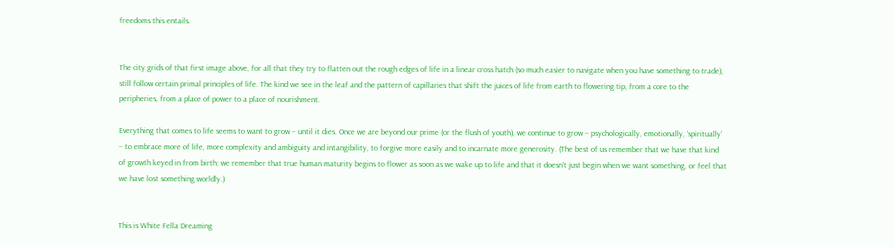freedoms this entails.


The city grids of that first image above, for all that they try to flatten out the rough edges of life in a linear cross hatch (so much easier to navigate when you have something to trade), still follow certain primal principles of life. The kind we see in the leaf and the pattern of capillaries that shift the juices of life from earth to flowering tip, from a core to the peripheries, from a place of power to a place of nourishment.

Everything that comes to life seems to want to grow – until it dies. Once we are beyond our prime (or the flush of youth), we continue to grow – psychologically, emotionally, ‘spiritually’ – to embrace more of life, more complexity and ambiguity and intangibility, to forgive more easily and to incarnate more generosity. (The best of us remember that we have that kind of growth keyed in from birth; we remember that true human maturity begins to flower as soon as we wake up to life and that it doesn’t just begin when we want something, or feel that we have lost something worldly.)


This is White Fella Dreaming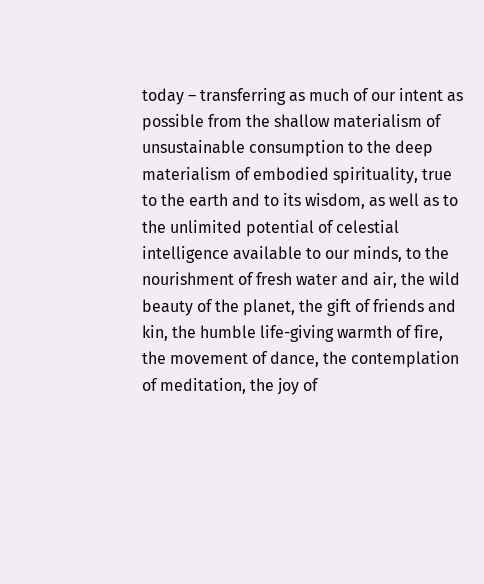today – transferring as much of our intent as possible from the shallow materialism of unsustainable consumption to the deep materialism of embodied spirituality, true to the earth and to its wisdom, as well as to the unlimited potential of celestial intelligence available to our minds, to the nourishment of fresh water and air, the wild beauty of the planet, the gift of friends and kin, the humble life-giving warmth of fire, the movement of dance, the contemplation of meditation, the joy of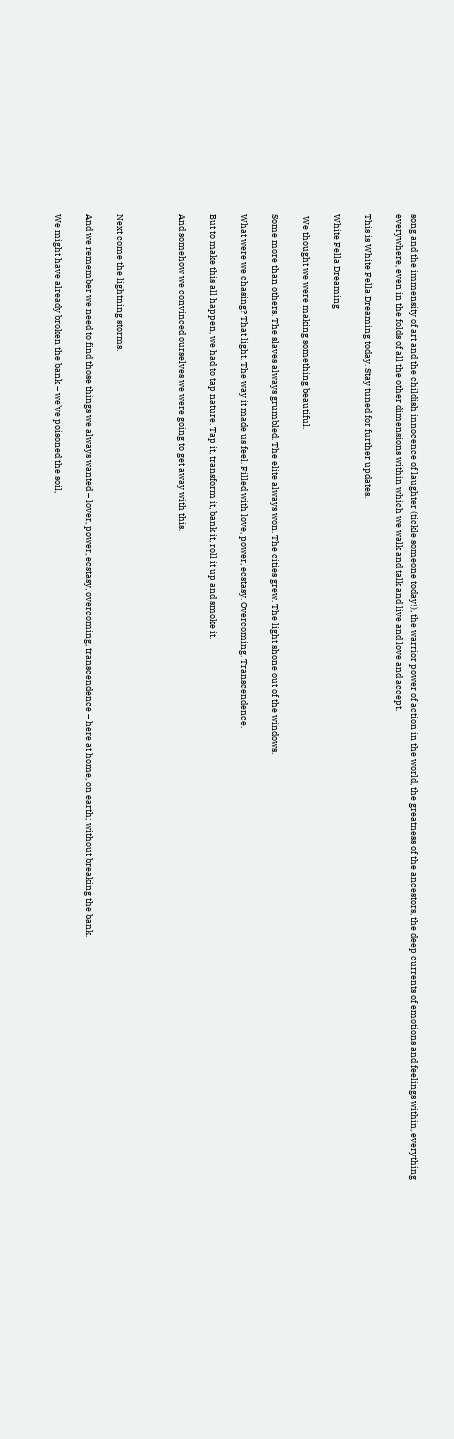song and the immensity of art and the childish innocence of laughter (tickle someone today!), the warrior power of action in the world, the greatness of the ancestors, the deep currents of emotions and feelings within, everything everywhere, even in the folds of all the other dimensions within which we walk and talk and live and love and accept.

This is White Fella Dreaming today. Stay tuned for further updates.

White Fella Dreaming

 We thought we were making something beautiful.

Some more than others. The slaves always grumbled. The elite always won. The cities grew. The light shone out of the windows.

What were we chasing? That light. The way it made us feel. Filled with love, power, ecstasy. Overcoming. Transcendence.

But to make this all happen, we had to tap nature. Tap it, transform it, bank it, roll it up and smoke it.

And somehow we convinced ourselves we were going to get away with this.



Next come the lightning storms.

And we remember we need to find those things we always wanted – lover, power, ecstasy, overcoming, transcendence – here at home, on earth; without breaking the bank.

We might have already broken the bank – we’ve poisoned the soil,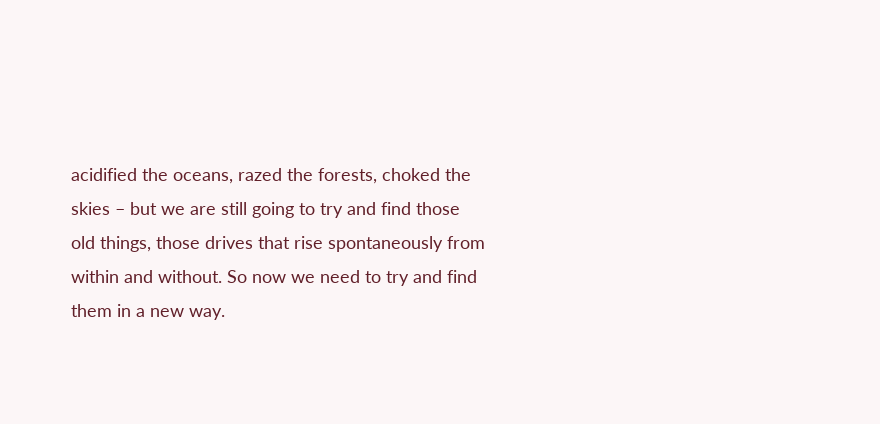acidified the oceans, razed the forests, choked the skies – but we are still going to try and find those old things, those drives that rise spontaneously from within and without. So now we need to try and find them in a new way.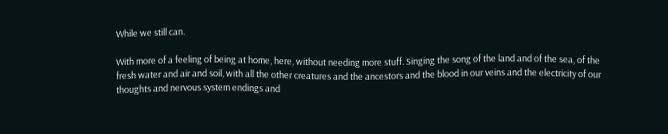While we still can.

With more of a feeling of being at home, here, without needing more stuff. Singing the song of the land and of the sea, of the fresh water and air and soil, with all the other creatures and the ancestors and the blood in our veins and the electricity of our thoughts and nervous system endings and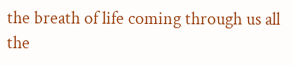the breath of life coming through us all the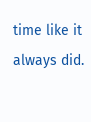time like it always did.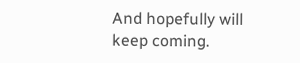And hopefully will keep coming.